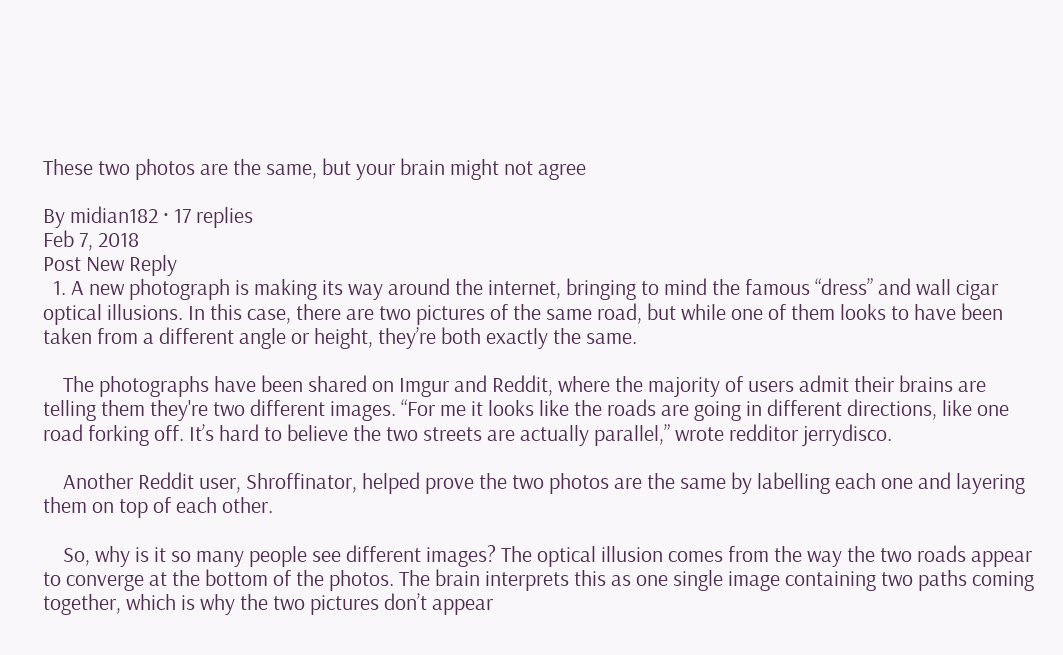These two photos are the same, but your brain might not agree

By midian182 · 17 replies
Feb 7, 2018
Post New Reply
  1. A new photograph is making its way around the internet, bringing to mind the famous “dress” and wall cigar optical illusions. In this case, there are two pictures of the same road, but while one of them looks to have been taken from a different angle or height, they’re both exactly the same.

    The photographs have been shared on Imgur and Reddit, where the majority of users admit their brains are telling them they're two different images. “For me it looks like the roads are going in different directions, like one road forking off. It’s hard to believe the two streets are actually parallel,” wrote redditor jerrydisco.

    Another Reddit user, Shroffinator, helped prove the two photos are the same by labelling each one and layering them on top of each other.

    So, why is it so many people see different images? The optical illusion comes from the way the two roads appear to converge at the bottom of the photos. The brain interprets this as one single image containing two paths coming together, which is why the two pictures don’t appear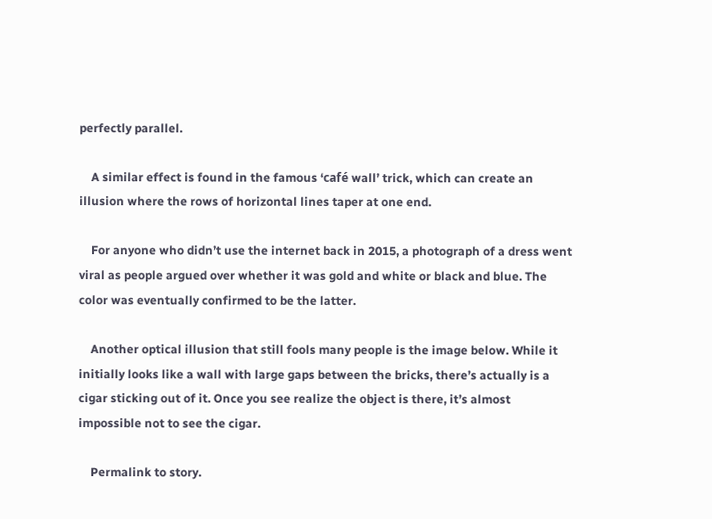perfectly parallel.

    A similar effect is found in the famous ‘café wall’ trick, which can create an illusion where the rows of horizontal lines taper at one end.

    For anyone who didn’t use the internet back in 2015, a photograph of a dress went viral as people argued over whether it was gold and white or black and blue. The color was eventually confirmed to be the latter.

    Another optical illusion that still fools many people is the image below. While it initially looks like a wall with large gaps between the bricks, there’s actually is a cigar sticking out of it. Once you see realize the object is there, it’s almost impossible not to see the cigar.

    Permalink to story.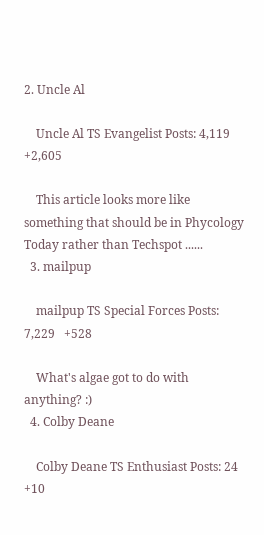2. Uncle Al

    Uncle Al TS Evangelist Posts: 4,119   +2,605

    This article looks more like something that should be in Phycology Today rather than Techspot ......
  3. mailpup

    mailpup TS Special Forces Posts: 7,229   +528

    What's algae got to do with anything? :)
  4. Colby Deane

    Colby Deane TS Enthusiast Posts: 24   +10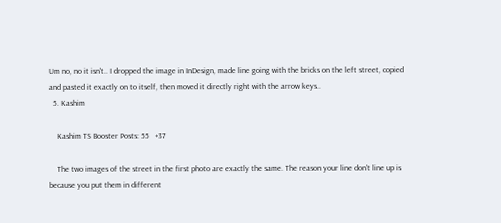Um no, no it isn't.. I dropped the image in InDesign, made line going with the bricks on the left street, copied and pasted it exactly on to itself, then moved it directly right with the arrow keys..
  5. Kashim

    Kashim TS Booster Posts: 55   +37

    The two images of the street in the first photo are exactly the same. The reason your line don't line up is because you put them in different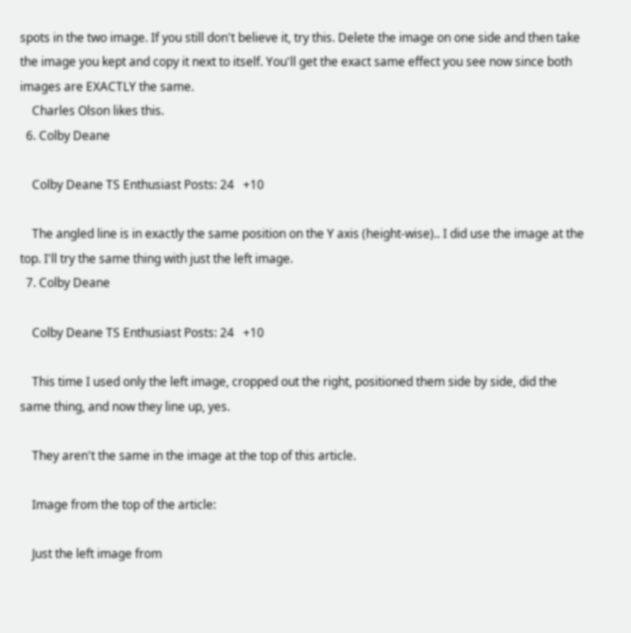spots in the two image. If you still don't believe it, try this. Delete the image on one side and then take the image you kept and copy it next to itself. You'll get the exact same effect you see now since both images are EXACTLY the same.
    Charles Olson likes this.
  6. Colby Deane

    Colby Deane TS Enthusiast Posts: 24   +10

    The angled line is in exactly the same position on the Y axis (height-wise).. I did use the image at the top. I'll try the same thing with just the left image.
  7. Colby Deane

    Colby Deane TS Enthusiast Posts: 24   +10

    This time I used only the left image, cropped out the right, positioned them side by side, did the same thing, and now they line up, yes.

    They aren't the same in the image at the top of this article.

    Image from the top of the article:

    Just the left image from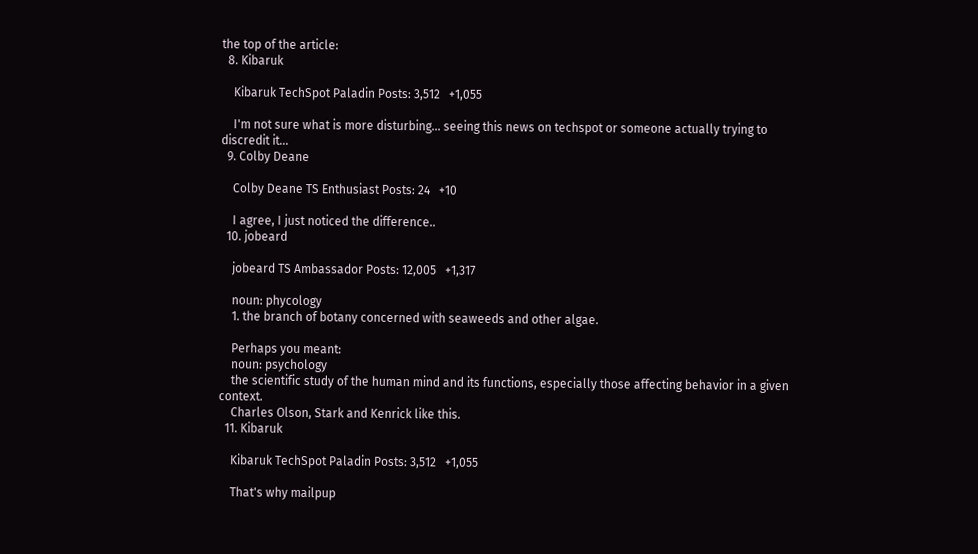the top of the article:
  8. Kibaruk

    Kibaruk TechSpot Paladin Posts: 3,512   +1,055

    I'm not sure what is more disturbing... seeing this news on techspot or someone actually trying to discredit it...
  9. Colby Deane

    Colby Deane TS Enthusiast Posts: 24   +10

    I agree, I just noticed the difference..
  10. jobeard

    jobeard TS Ambassador Posts: 12,005   +1,317

    noun: phycology
    1. the branch of botany concerned with seaweeds and other algae.

    Perhaps you meant:
    noun: psychology
    the scientific study of the human mind and its functions, especially those affecting behavior in a given context.
    Charles Olson, Stark and Kenrick like this.
  11. Kibaruk

    Kibaruk TechSpot Paladin Posts: 3,512   +1,055

    That's why mailpup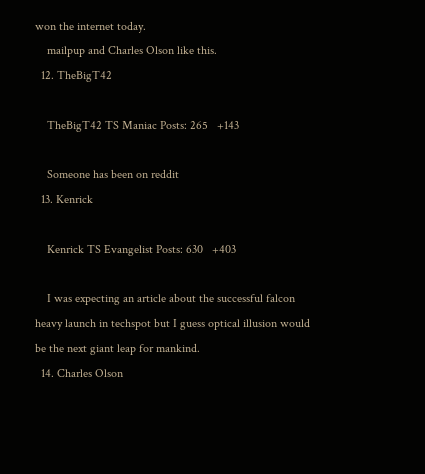won the internet today.
    mailpup and Charles Olson like this.
  12. TheBigT42

    TheBigT42 TS Maniac Posts: 265   +143

    Someone has been on reddit
  13. Kenrick

    Kenrick TS Evangelist Posts: 630   +403

    I was expecting an article about the successful falcon heavy launch in techspot but I guess optical illusion would be the next giant leap for mankind.
  14. Charles Olson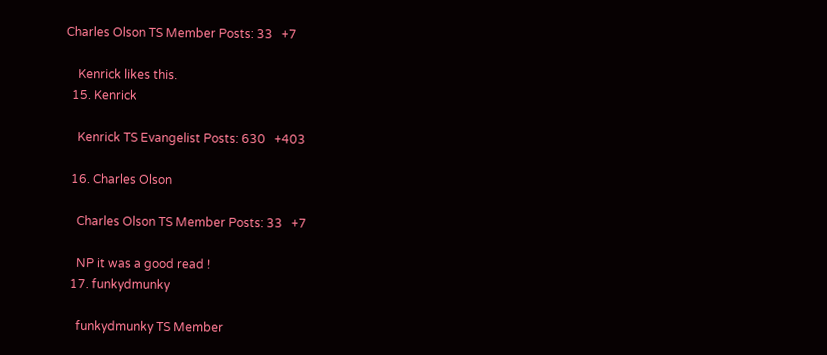Charles Olson TS Member Posts: 33   +7

    Kenrick likes this.
  15. Kenrick

    Kenrick TS Evangelist Posts: 630   +403

  16. Charles Olson

    Charles Olson TS Member Posts: 33   +7

    NP it was a good read !
  17. funkydmunky

    funkydmunky TS Member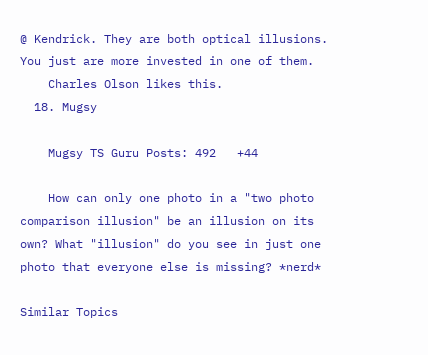@ Kendrick. They are both optical illusions. You just are more invested in one of them.
    Charles Olson likes this.
  18. Mugsy

    Mugsy TS Guru Posts: 492   +44

    How can only one photo in a "two photo comparison illusion" be an illusion on its own? What "illusion" do you see in just one photo that everyone else is missing? *nerd*

Similar Topics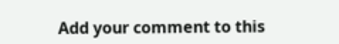Add your comment to this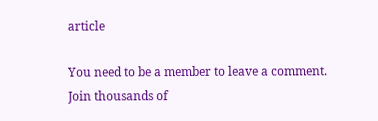article

You need to be a member to leave a comment. Join thousands of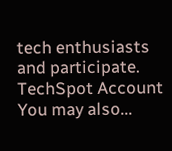tech enthusiasts and participate.
TechSpot Account You may also...